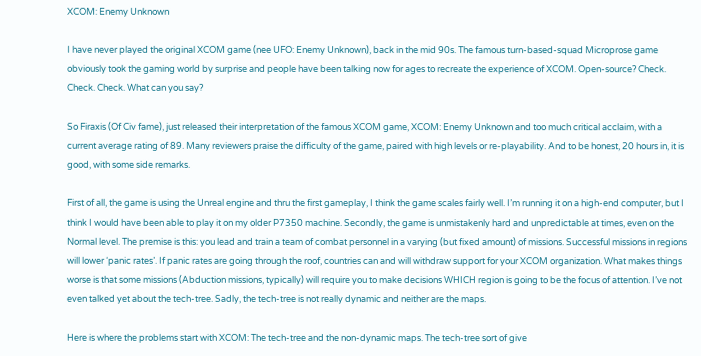XCOM: Enemy Unknown

I have never played the original XCOM game (nee UFO: Enemy Unknown), back in the mid 90s. The famous turn-based-squad Microprose game obviously took the gaming world by surprise and people have been talking now for ages to recreate the experience of XCOM. Open-source? Check. Check. Check. What can you say?

So Firaxis (Of Civ fame), just released their interpretation of the famous XCOM game, XCOM: Enemy Unknown and too much critical acclaim, with a current average rating of 89. Many reviewers praise the difficulty of the game, paired with high levels or re-playability. And to be honest, 20 hours in, it is good, with some side remarks.

First of all, the game is using the Unreal engine and thru the first gameplay, I think the game scales fairly well. I’m running it on a high-end computer, but I think I would have been able to play it on my older P7350 machine. Secondly, the game is unmistakenly hard and unpredictable at times, even on the Normal level. The premise is this: you lead and train a team of combat personnel in a varying (but fixed amount) of missions. Successful missions in regions will lower ‘panic rates’. If panic rates are going through the roof, countries can and will withdraw support for your XCOM organization. What makes things worse is that some missions (Abduction missions, typically) will require you to make decisions WHICH region is going to be the focus of attention. I’ve not even talked yet about the tech-tree. Sadly, the tech-tree is not really dynamic and neither are the maps.

Here is where the problems start with XCOM: The tech-tree and the non-dynamic maps. The tech-tree sort of give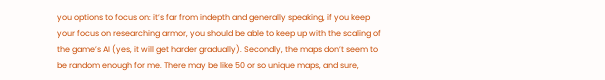you options to focus on: it’s far from indepth and generally speaking, if you keep your focus on researching armor, you should be able to keep up with the scaling of the game’s AI (yes, it will get harder gradually). Secondly, the maps don’t seem to be random enough for me. There may be like 50 or so unique maps, and sure,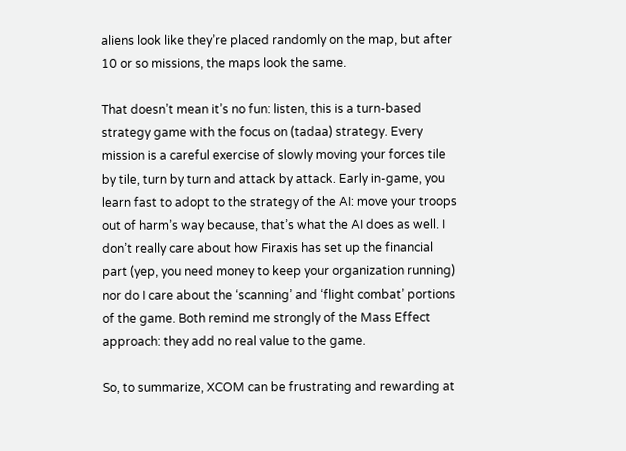aliens look like they’re placed randomly on the map, but after 10 or so missions, the maps look the same.

That doesn’t mean it’s no fun: listen, this is a turn-based strategy game with the focus on (tadaa) strategy. Every mission is a careful exercise of slowly moving your forces tile by tile, turn by turn and attack by attack. Early in-game, you learn fast to adopt to the strategy of the AI: move your troops out of harm’s way because, that’s what the AI does as well. I don’t really care about how Firaxis has set up the financial part (yep, you need money to keep your organization running) nor do I care about the ‘scanning’ and ‘flight combat’ portions of the game. Both remind me strongly of the Mass Effect approach: they add no real value to the game.

So, to summarize, XCOM can be frustrating and rewarding at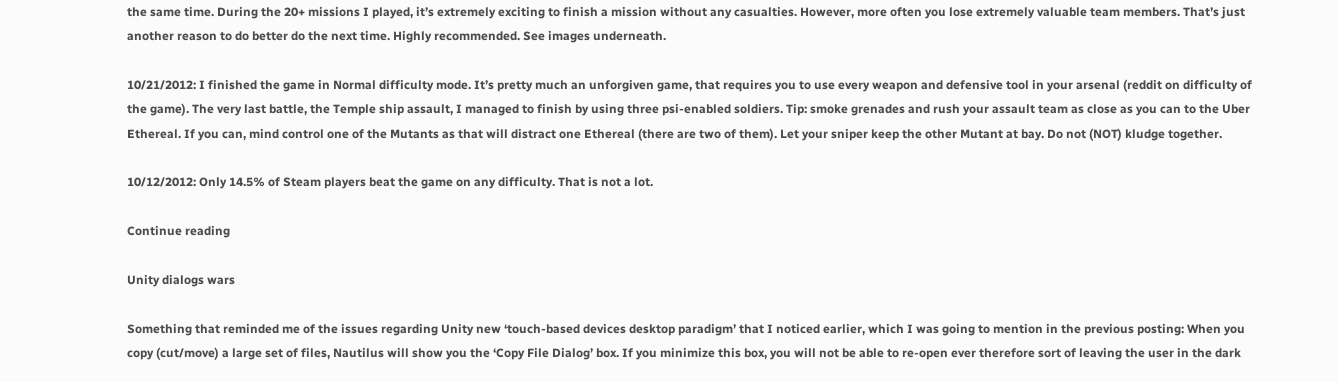the same time. During the 20+ missions I played, it’s extremely exciting to finish a mission without any casualties. However, more often you lose extremely valuable team members. That’s just another reason to do better do the next time. Highly recommended. See images underneath.

10/21/2012: I finished the game in Normal difficulty mode. It’s pretty much an unforgiven game, that requires you to use every weapon and defensive tool in your arsenal (reddit on difficulty of the game). The very last battle, the Temple ship assault, I managed to finish by using three psi-enabled soldiers. Tip: smoke grenades and rush your assault team as close as you can to the Uber Ethereal. If you can, mind control one of the Mutants as that will distract one Ethereal (there are two of them). Let your sniper keep the other Mutant at bay. Do not (NOT) kludge together.

10/12/2012: Only 14.5% of Steam players beat the game on any difficulty. That is not a lot.

Continue reading

Unity dialogs wars

Something that reminded me of the issues regarding Unity new ‘touch-based devices desktop paradigm’ that I noticed earlier, which I was going to mention in the previous posting: When you copy (cut/move) a large set of files, Nautilus will show you the ‘Copy File Dialog’ box. If you minimize this box, you will not be able to re-open ever therefore sort of leaving the user in the dark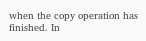when the copy operation has finished. In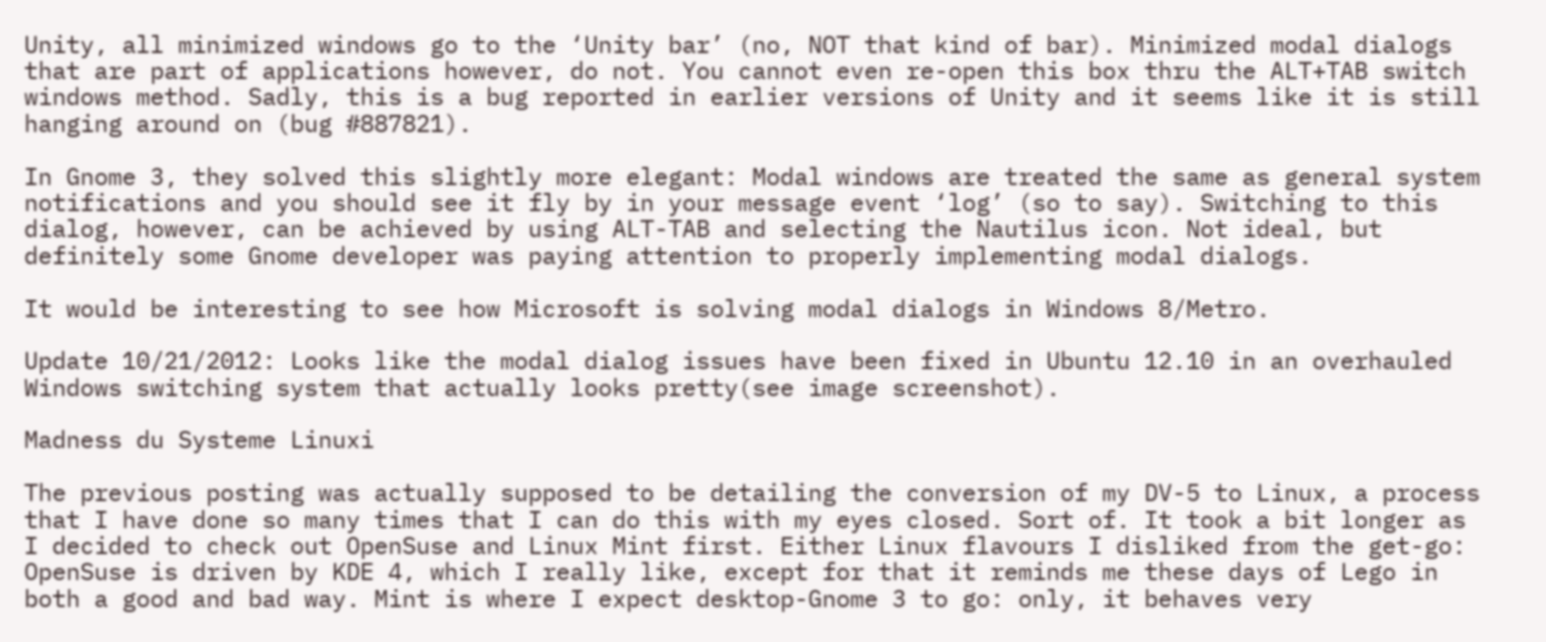Unity, all minimized windows go to the ‘Unity bar’ (no, NOT that kind of bar). Minimized modal dialogs that are part of applications however, do not. You cannot even re-open this box thru the ALT+TAB switch windows method. Sadly, this is a bug reported in earlier versions of Unity and it seems like it is still hanging around on (bug #887821).

In Gnome 3, they solved this slightly more elegant: Modal windows are treated the same as general system notifications and you should see it fly by in your message event ‘log’ (so to say). Switching to this dialog, however, can be achieved by using ALT-TAB and selecting the Nautilus icon. Not ideal, but definitely some Gnome developer was paying attention to properly implementing modal dialogs.

It would be interesting to see how Microsoft is solving modal dialogs in Windows 8/Metro.

Update 10/21/2012: Looks like the modal dialog issues have been fixed in Ubuntu 12.10 in an overhauled Windows switching system that actually looks pretty(see image screenshot).

Madness du Systeme Linuxi

The previous posting was actually supposed to be detailing the conversion of my DV-5 to Linux, a process that I have done so many times that I can do this with my eyes closed. Sort of. It took a bit longer as I decided to check out OpenSuse and Linux Mint first. Either Linux flavours I disliked from the get-go: OpenSuse is driven by KDE 4, which I really like, except for that it reminds me these days of Lego in both a good and bad way. Mint is where I expect desktop-Gnome 3 to go: only, it behaves very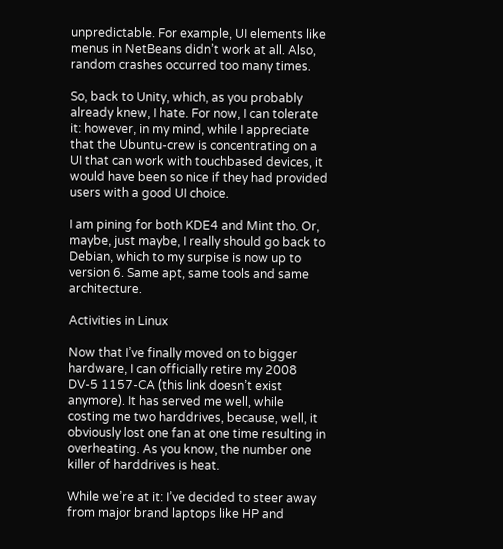unpredictable. For example, UI elements like menus in NetBeans didn’t work at all. Also, random crashes occurred too many times.

So, back to Unity, which, as you probably already knew, I hate. For now, I can tolerate it: however, in my mind, while I appreciate that the Ubuntu-crew is concentrating on a UI that can work with touchbased devices, it would have been so nice if they had provided users with a good UI choice.

I am pining for both KDE4 and Mint tho. Or, maybe, just maybe, I really should go back to Debian, which to my surpise is now up to version 6. Same apt, same tools and same architecture.

Activities in Linux

Now that I’ve finally moved on to bigger hardware, I can officially retire my 2008 DV-5 1157-CA (this link doesn’t exist anymore). It has served me well, while costing me two harddrives, because, well, it obviously lost one fan at one time resulting in overheating. As you know, the number one killer of harddrives is heat.

While we’re at it: I’ve decided to steer away from major brand laptops like HP and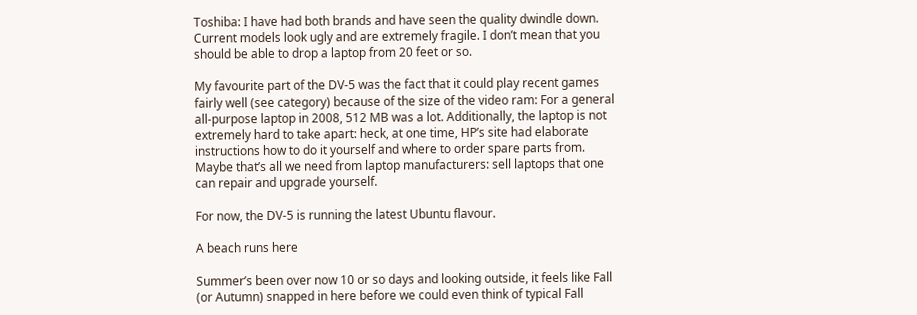Toshiba: I have had both brands and have seen the quality dwindle down. Current models look ugly and are extremely fragile. I don’t mean that you should be able to drop a laptop from 20 feet or so.

My favourite part of the DV-5 was the fact that it could play recent games fairly well (see category) because of the size of the video ram: For a general all-purpose laptop in 2008, 512 MB was a lot. Additionally, the laptop is not extremely hard to take apart: heck, at one time, HP’s site had elaborate instructions how to do it yourself and where to order spare parts from. Maybe that’s all we need from laptop manufacturers: sell laptops that one can repair and upgrade yourself.

For now, the DV-5 is running the latest Ubuntu flavour.

A beach runs here

Summer’s been over now 10 or so days and looking outside, it feels like Fall (or Autumn) snapped in here before we could even think of typical Fall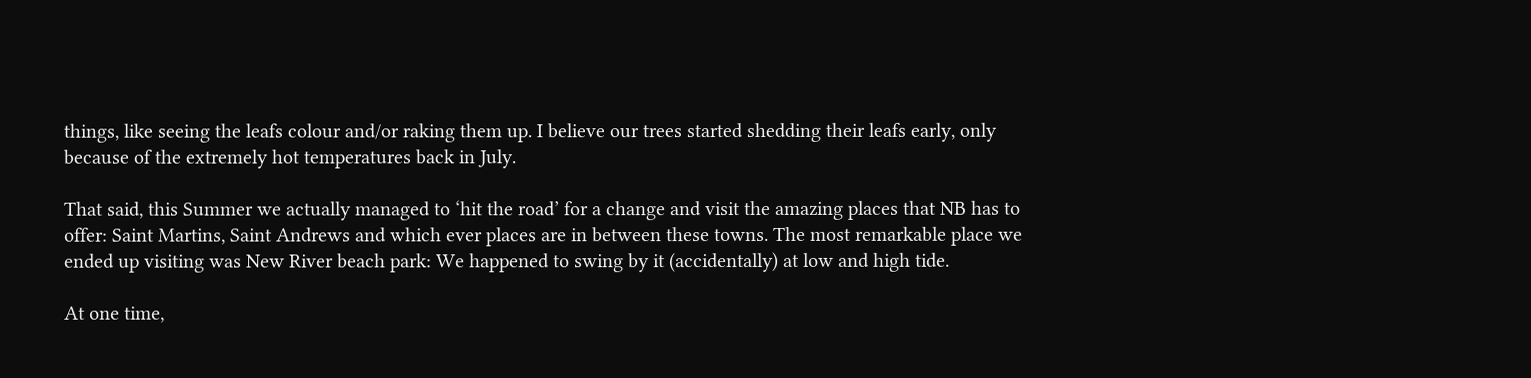things, like seeing the leafs colour and/or raking them up. I believe our trees started shedding their leafs early, only because of the extremely hot temperatures back in July.

That said, this Summer we actually managed to ‘hit the road’ for a change and visit the amazing places that NB has to offer: Saint Martins, Saint Andrews and which ever places are in between these towns. The most remarkable place we ended up visiting was New River beach park: We happened to swing by it (accidentally) at low and high tide.

At one time,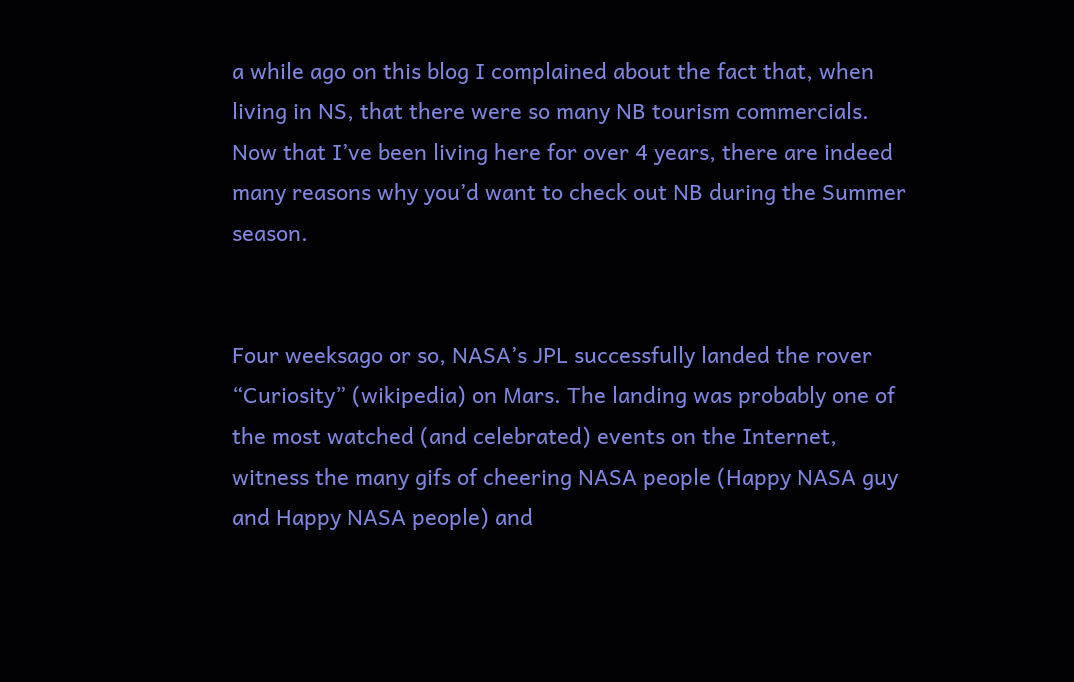a while ago on this blog I complained about the fact that, when living in NS, that there were so many NB tourism commercials. Now that I’ve been living here for over 4 years, there are indeed many reasons why you’d want to check out NB during the Summer season.


Four weeksago or so, NASA’s JPL successfully landed the rover “Curiosity” (wikipedia) on Mars. The landing was probably one of the most watched (and celebrated) events on the Internet, witness the many gifs of cheering NASA people (Happy NASA guy and Happy NASA people) and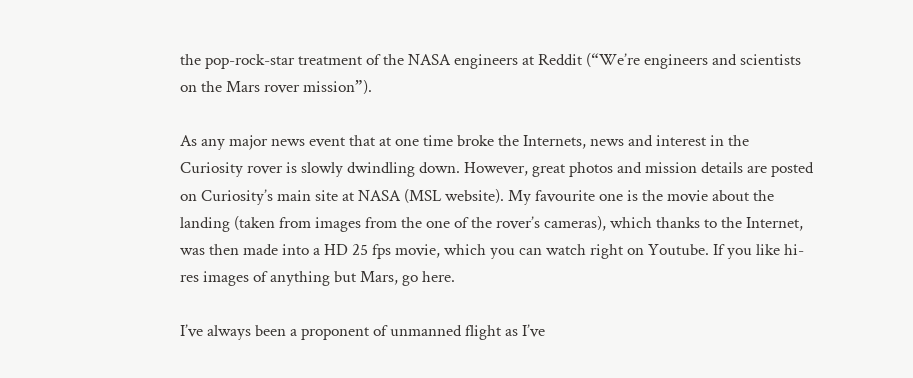the pop-rock-star treatment of the NASA engineers at Reddit (“We’re engineers and scientists on the Mars rover mission”).

As any major news event that at one time broke the Internets, news and interest in the Curiosity rover is slowly dwindling down. However, great photos and mission details are posted on Curiosity’s main site at NASA (MSL website). My favourite one is the movie about the landing (taken from images from the one of the rover’s cameras), which thanks to the Internet, was then made into a HD 25 fps movie, which you can watch right on Youtube. If you like hi-res images of anything but Mars, go here.

I’ve always been a proponent of unmanned flight as I’ve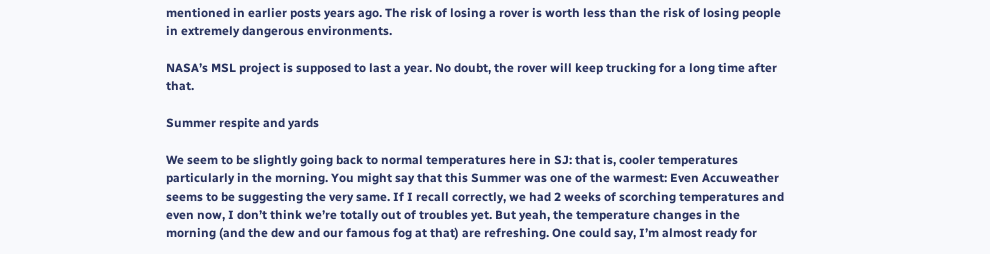mentioned in earlier posts years ago. The risk of losing a rover is worth less than the risk of losing people in extremely dangerous environments.

NASA’s MSL project is supposed to last a year. No doubt, the rover will keep trucking for a long time after that.

Summer respite and yards

We seem to be slightly going back to normal temperatures here in SJ: that is, cooler temperatures particularly in the morning. You might say that this Summer was one of the warmest: Even Accuweather seems to be suggesting the very same. If I recall correctly, we had 2 weeks of scorching temperatures and even now, I don’t think we’re totally out of troubles yet. But yeah, the temperature changes in the morning (and the dew and our famous fog at that) are refreshing. One could say, I’m almost ready for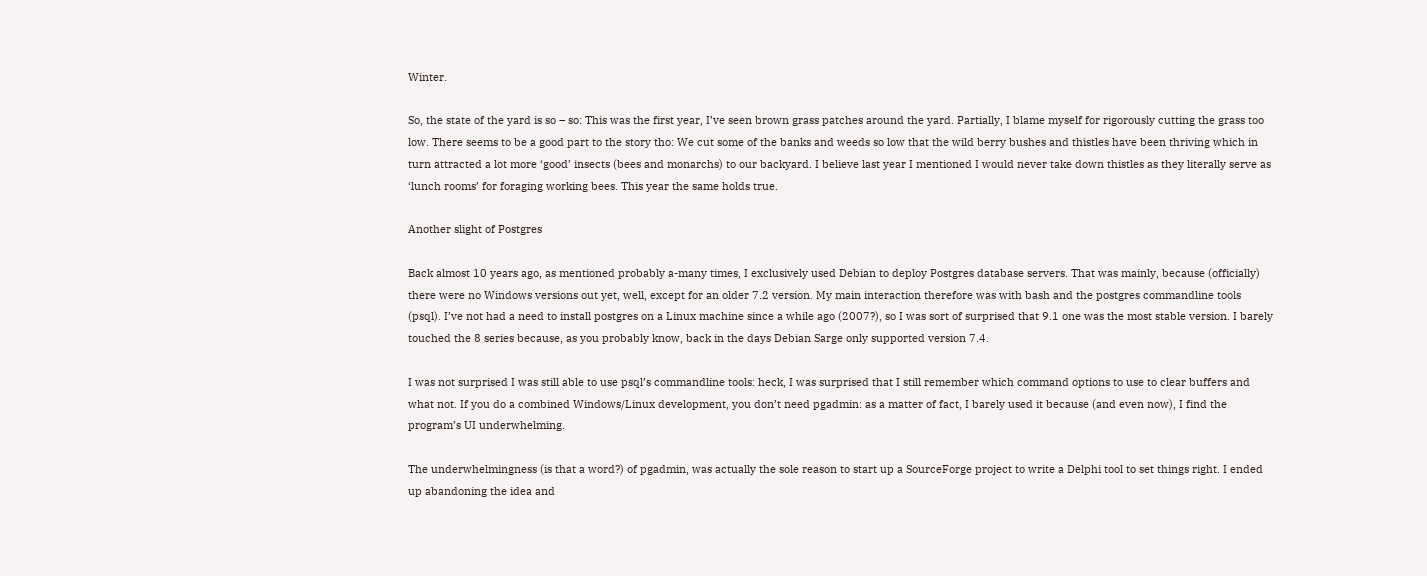Winter.

So, the state of the yard is so – so: This was the first year, I’ve seen brown grass patches around the yard. Partially, I blame myself for rigorously cutting the grass too low. There seems to be a good part to the story tho: We cut some of the banks and weeds so low that the wild berry bushes and thistles have been thriving which in turn attracted a lot more ‘good’ insects (bees and monarchs) to our backyard. I believe last year I mentioned I would never take down thistles as they literally serve as ‘lunch rooms’ for foraging working bees. This year the same holds true.

Another slight of Postgres

Back almost 10 years ago, as mentioned probably a-many times, I exclusively used Debian to deploy Postgres database servers. That was mainly, because (officially) there were no Windows versions out yet, well, except for an older 7.2 version. My main interaction therefore was with bash and the postgres commandline tools (psql). I’ve not had a need to install postgres on a Linux machine since a while ago (2007?), so I was sort of surprised that 9.1 one was the most stable version. I barely touched the 8 series because, as you probably know, back in the days Debian Sarge only supported version 7.4.

I was not surprised I was still able to use psql’s commandline tools: heck, I was surprised that I still remember which command options to use to clear buffers and what not. If you do a combined Windows/Linux development, you don’t need pgadmin: as a matter of fact, I barely used it because (and even now), I find the program’s UI underwhelming.

The underwhelmingness (is that a word?) of pgadmin, was actually the sole reason to start up a SourceForge project to write a Delphi tool to set things right. I ended up abandoning the idea and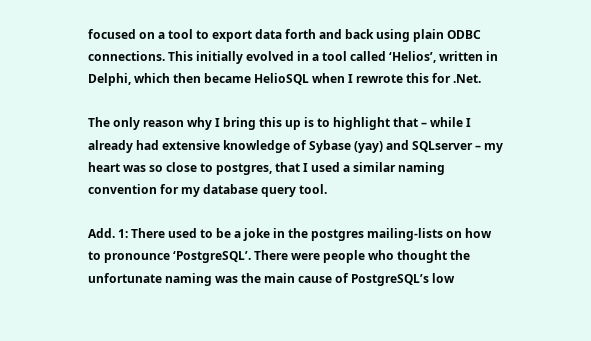focused on a tool to export data forth and back using plain ODBC connections. This initially evolved in a tool called ‘Helios’, written in Delphi, which then became HelioSQL when I rewrote this for .Net.

The only reason why I bring this up is to highlight that – while I already had extensive knowledge of Sybase (yay) and SQLserver – my heart was so close to postgres, that I used a similar naming convention for my database query tool.

Add. 1: There used to be a joke in the postgres mailing-lists on how to pronounce ‘PostgreSQL’. There were people who thought the unfortunate naming was the main cause of PostgreSQL’s low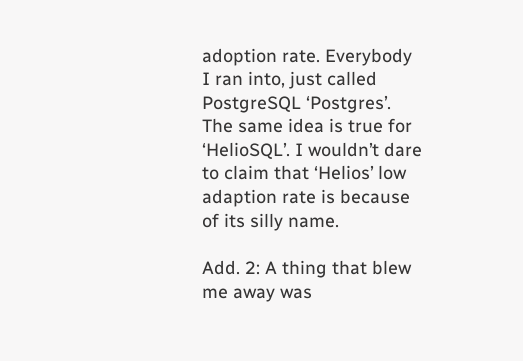adoption rate. Everybody I ran into, just called PostgreSQL ‘Postgres’. The same idea is true for ‘HelioSQL’. I wouldn’t dare to claim that ‘Helios’ low adaption rate is because of its silly name.

Add. 2: A thing that blew me away was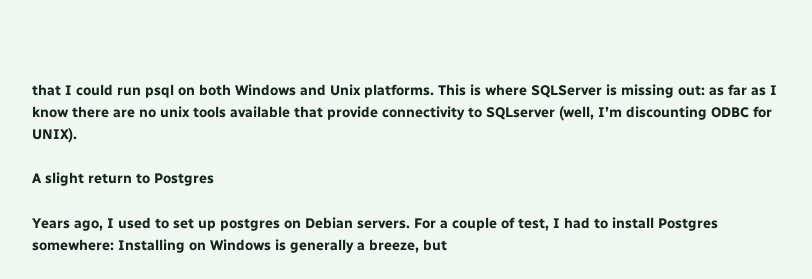that I could run psql on both Windows and Unix platforms. This is where SQLServer is missing out: as far as I know there are no unix tools available that provide connectivity to SQLserver (well, I’m discounting ODBC for UNIX).

A slight return to Postgres

Years ago, I used to set up postgres on Debian servers. For a couple of test, I had to install Postgres somewhere: Installing on Windows is generally a breeze, but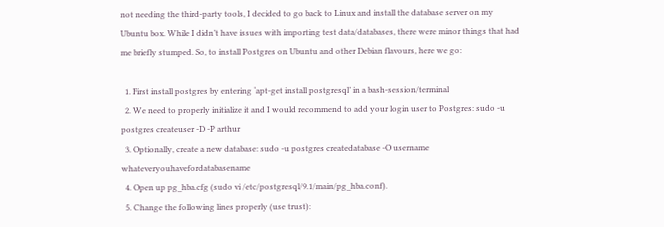not needing the third-party tools, I decided to go back to Linux and install the database server on my Ubuntu box. While I didn’t have issues with importing test data/databases, there were minor things that had me briefly stumped. So, to install Postgres on Ubuntu and other Debian flavours, here we go:

  1. First install postgres by entering ‘apt-get install postgresql’ in a bash-session/terminal
  2. We need to properly initialize it and I would recommend to add your login user to Postgres: sudo -u postgres createuser -D -P arthur
  3. Optionally, create a new database: sudo -u postgres createdatabase -O username whateveryouhavefordatabasename
  4. Open up pg_hba.cfg (sudo vi /etc/postgresql/9.1/main/pg_hba.conf).
  5. Change the following lines properly (use trust):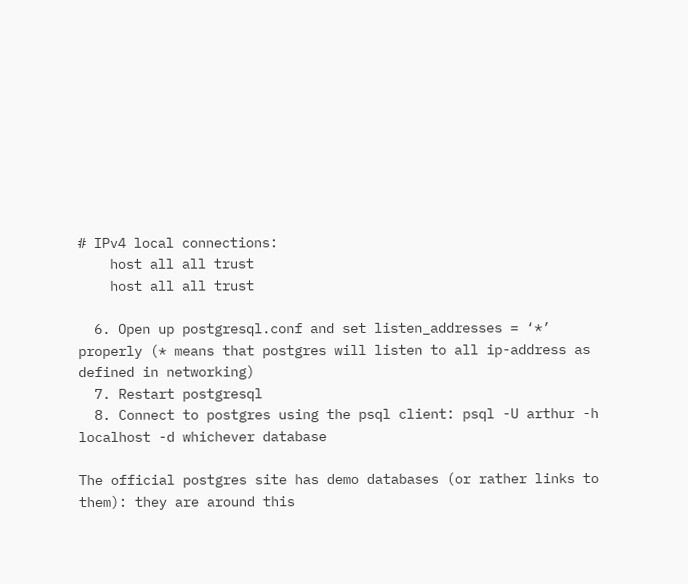# IPv4 local connections:
    host all all trust
    host all all trust

  6. Open up postgresql.conf and set listen_addresses = ‘*’ properly (* means that postgres will listen to all ip-address as defined in networking)
  7. Restart postgresql
  8. Connect to postgres using the psql client: psql -U arthur -h localhost -d whichever database

The official postgres site has demo databases (or rather links to them): they are around this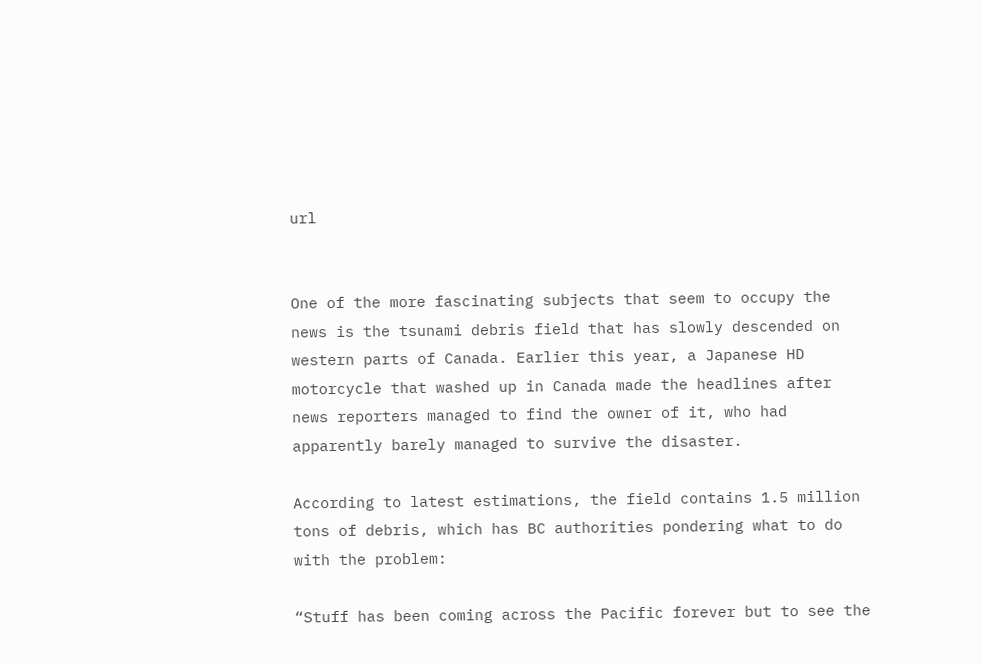url


One of the more fascinating subjects that seem to occupy the news is the tsunami debris field that has slowly descended on western parts of Canada. Earlier this year, a Japanese HD motorcycle that washed up in Canada made the headlines after news reporters managed to find the owner of it, who had apparently barely managed to survive the disaster.

According to latest estimations, the field contains 1.5 million tons of debris, which has BC authorities pondering what to do with the problem:

“Stuff has been coming across the Pacific forever but to see the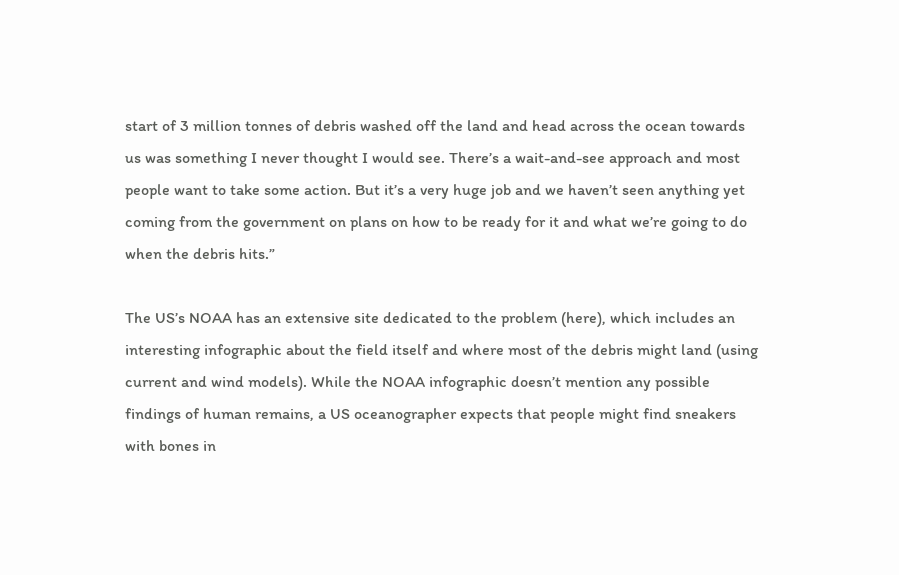start of 3 million tonnes of debris washed off the land and head across the ocean towards us was something I never thought I would see. There’s a wait-and-see approach and most people want to take some action. But it’s a very huge job and we haven’t seen anything yet coming from the government on plans on how to be ready for it and what we’re going to do when the debris hits.”

The US’s NOAA has an extensive site dedicated to the problem (here), which includes an interesting infographic about the field itself and where most of the debris might land (using current and wind models). While the NOAA infographic doesn’t mention any possible findings of human remains, a US oceanographer expects that people might find sneakers with bones in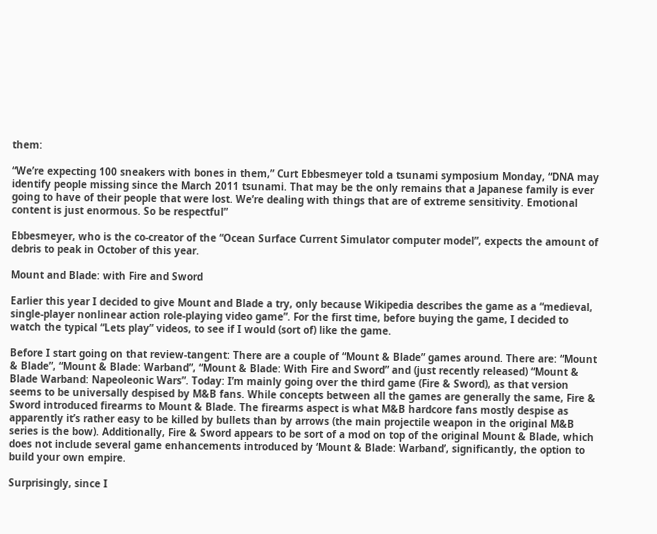them:

“We’re expecting 100 sneakers with bones in them,” Curt Ebbesmeyer told a tsunami symposium Monday, “DNA may identify people missing since the March 2011 tsunami. That may be the only remains that a Japanese family is ever going to have of their people that were lost. We’re dealing with things that are of extreme sensitivity. Emotional content is just enormous. So be respectful”

Ebbesmeyer, who is the co-creator of the “Ocean Surface Current Simulator computer model”, expects the amount of debris to peak in October of this year.

Mount and Blade: with Fire and Sword

Earlier this year I decided to give Mount and Blade a try, only because Wikipedia describes the game as a “medieval, single-player nonlinear action role-playing video game”. For the first time, before buying the game, I decided to watch the typical “Lets play” videos, to see if I would (sort of) like the game.

Before I start going on that review-tangent: There are a couple of “Mount & Blade” games around. There are: “Mount & Blade”, “Mount & Blade: Warband”, “Mount & Blade: With Fire and Sword” and (just recently released) “Mount & Blade Warband: Napeoleonic Wars”. Today: I’m mainly going over the third game (Fire & Sword), as that version seems to be universally despised by M&B fans. While concepts between all the games are generally the same, Fire & Sword introduced firearms to Mount & Blade. The firearms aspect is what M&B hardcore fans mostly despise as apparently it’s rather easy to be killed by bullets than by arrows (the main projectile weapon in the original M&B series is the bow). Additionally, Fire & Sword appears to be sort of a mod on top of the original Mount & Blade, which does not include several game enhancements introduced by ‘Mount & Blade: Warband’, significantly, the option to build your own empire.

Surprisingly, since I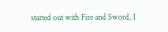started out with Fire and Sword, I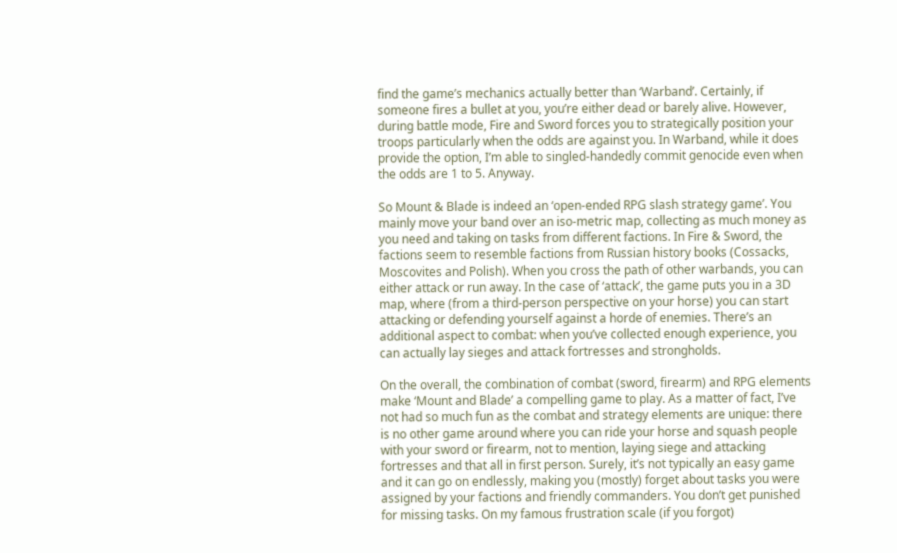find the game’s mechanics actually better than ‘Warband’. Certainly, if someone fires a bullet at you, you’re either dead or barely alive. However, during battle mode, Fire and Sword forces you to strategically position your troops particularly when the odds are against you. In Warband, while it does provide the option, I’m able to singled-handedly commit genocide even when the odds are 1 to 5. Anyway.

So Mount & Blade is indeed an ‘open-ended RPG slash strategy game’. You mainly move your band over an iso-metric map, collecting as much money as you need and taking on tasks from different factions. In Fire & Sword, the factions seem to resemble factions from Russian history books (Cossacks, Moscovites and Polish). When you cross the path of other warbands, you can either attack or run away. In the case of ‘attack’, the game puts you in a 3D map, where (from a third-person perspective on your horse) you can start attacking or defending yourself against a horde of enemies. There’s an additional aspect to combat: when you’ve collected enough experience, you can actually lay sieges and attack fortresses and strongholds.

On the overall, the combination of combat (sword, firearm) and RPG elements make ‘Mount and Blade’ a compelling game to play. As a matter of fact, I’ve not had so much fun as the combat and strategy elements are unique: there is no other game around where you can ride your horse and squash people with your sword or firearm, not to mention, laying siege and attacking fortresses and that all in first person. Surely, it’s not typically an easy game and it can go on endlessly, making you (mostly) forget about tasks you were assigned by your factions and friendly commanders. You don’t get punished for missing tasks. On my famous frustration scale (if you forgot)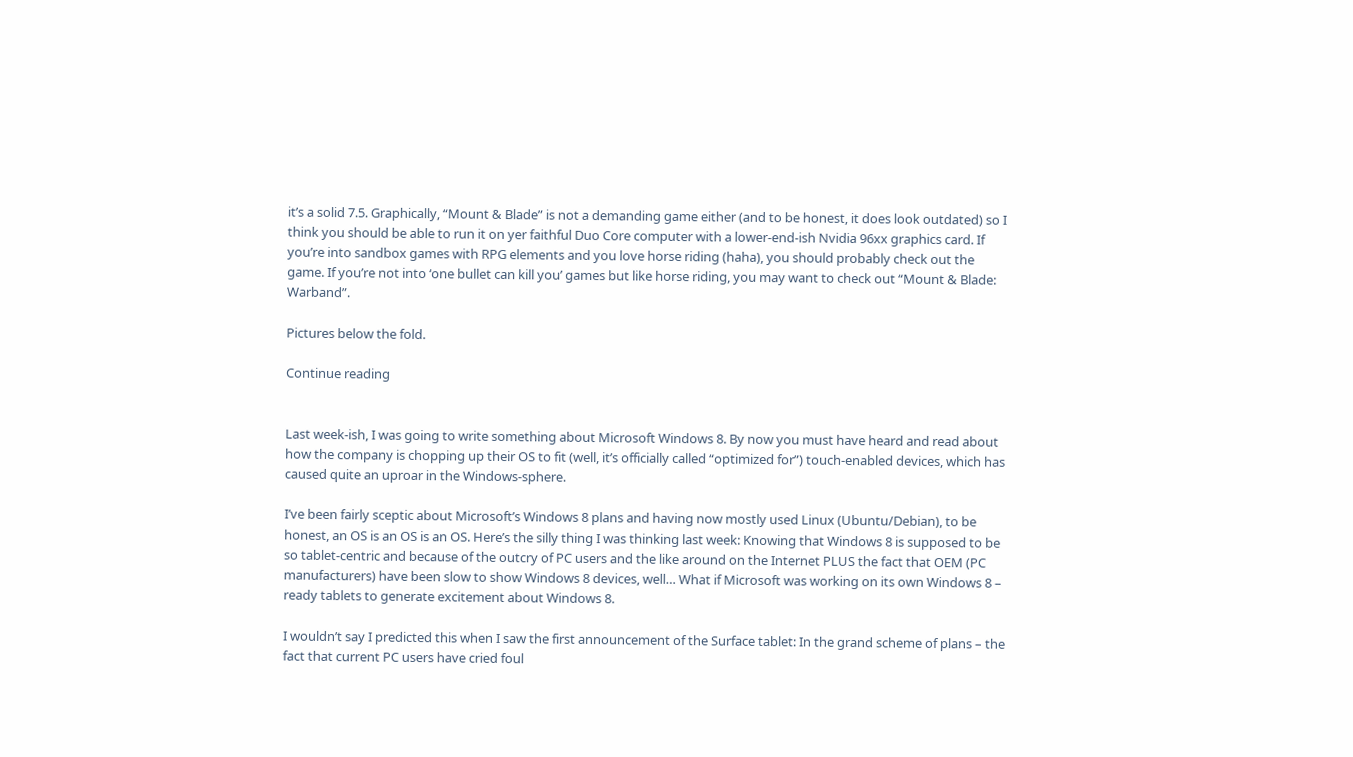it’s a solid 7.5. Graphically, “Mount & Blade” is not a demanding game either (and to be honest, it does look outdated) so I think you should be able to run it on yer faithful Duo Core computer with a lower-end-ish Nvidia 96xx graphics card. If you’re into sandbox games with RPG elements and you love horse riding (haha), you should probably check out the game. If you’re not into ‘one bullet can kill you’ games but like horse riding, you may want to check out “Mount & Blade: Warband”.

Pictures below the fold.

Continue reading


Last week-ish, I was going to write something about Microsoft Windows 8. By now you must have heard and read about how the company is chopping up their OS to fit (well, it’s officially called “optimized for”) touch-enabled devices, which has caused quite an uproar in the Windows-sphere.

I’ve been fairly sceptic about Microsoft’s Windows 8 plans and having now mostly used Linux (Ubuntu/Debian), to be honest, an OS is an OS is an OS. Here’s the silly thing I was thinking last week: Knowing that Windows 8 is supposed to be so tablet-centric and because of the outcry of PC users and the like around on the Internet PLUS the fact that OEM (PC manufacturers) have been slow to show Windows 8 devices, well… What if Microsoft was working on its own Windows 8 – ready tablets to generate excitement about Windows 8.

I wouldn’t say I predicted this when I saw the first announcement of the Surface tablet: In the grand scheme of plans – the fact that current PC users have cried foul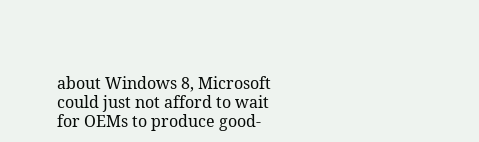about Windows 8, Microsoft could just not afford to wait for OEMs to produce good-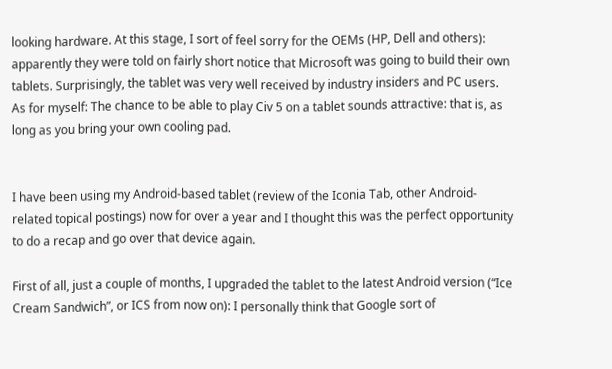looking hardware. At this stage, I sort of feel sorry for the OEMs (HP, Dell and others): apparently they were told on fairly short notice that Microsoft was going to build their own tablets. Surprisingly, the tablet was very well received by industry insiders and PC users. As for myself: The chance to be able to play Civ 5 on a tablet sounds attractive: that is, as long as you bring your own cooling pad.


I have been using my Android-based tablet (review of the Iconia Tab, other Android-related topical postings) now for over a year and I thought this was the perfect opportunity to do a recap and go over that device again.

First of all, just a couple of months, I upgraded the tablet to the latest Android version (“Ice Cream Sandwich”, or ICS from now on): I personally think that Google sort of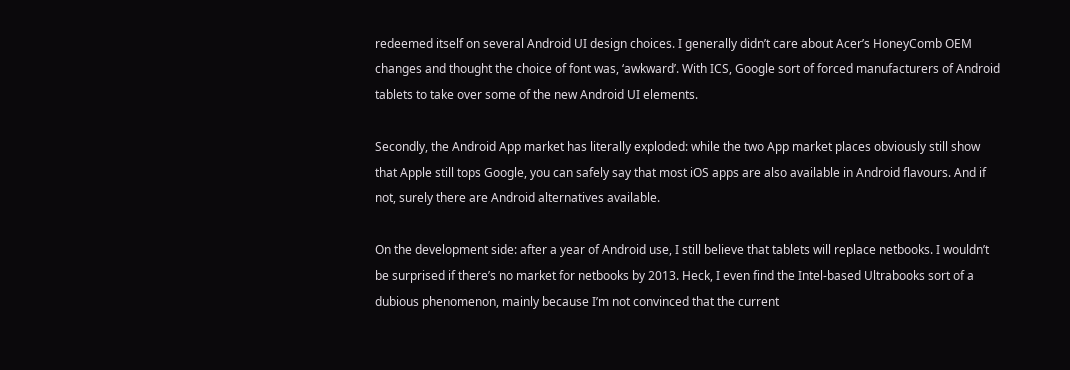redeemed itself on several Android UI design choices. I generally didn’t care about Acer’s HoneyComb OEM changes and thought the choice of font was, ‘awkward’. With ICS, Google sort of forced manufacturers of Android tablets to take over some of the new Android UI elements.

Secondly, the Android App market has literally exploded: while the two App market places obviously still show that Apple still tops Google, you can safely say that most iOS apps are also available in Android flavours. And if not, surely there are Android alternatives available.

On the development side: after a year of Android use, I still believe that tablets will replace netbooks. I wouldn’t be surprised if there’s no market for netbooks by 2013. Heck, I even find the Intel-based Ultrabooks sort of a dubious phenomenon, mainly because I’m not convinced that the current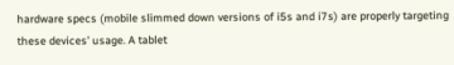hardware specs (mobile slimmed down versions of i5s and i7s) are properly targeting these devices’ usage. A tablet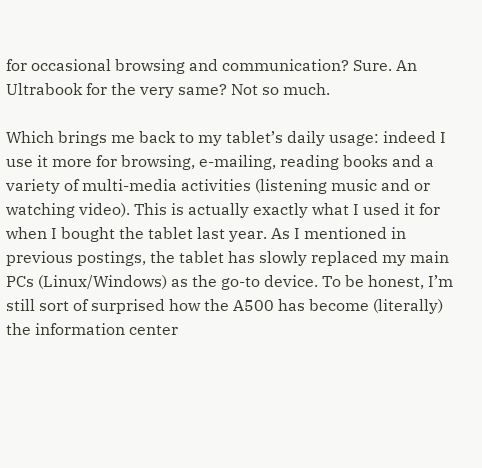for occasional browsing and communication? Sure. An Ultrabook for the very same? Not so much.

Which brings me back to my tablet’s daily usage: indeed I use it more for browsing, e-mailing, reading books and a variety of multi-media activities (listening music and or watching video). This is actually exactly what I used it for when I bought the tablet last year. As I mentioned in previous postings, the tablet has slowly replaced my main PCs (Linux/Windows) as the go-to device. To be honest, I’m still sort of surprised how the A500 has become (literally) the information center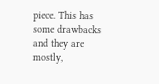piece. This has some drawbacks and they are mostly,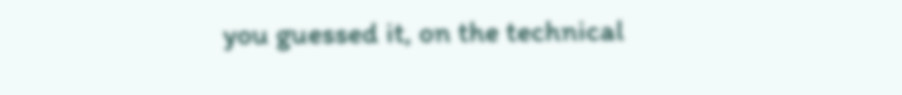you guessed it, on the technical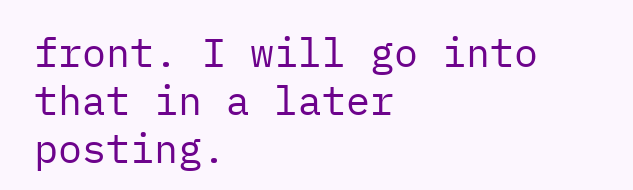front. I will go into that in a later posting.